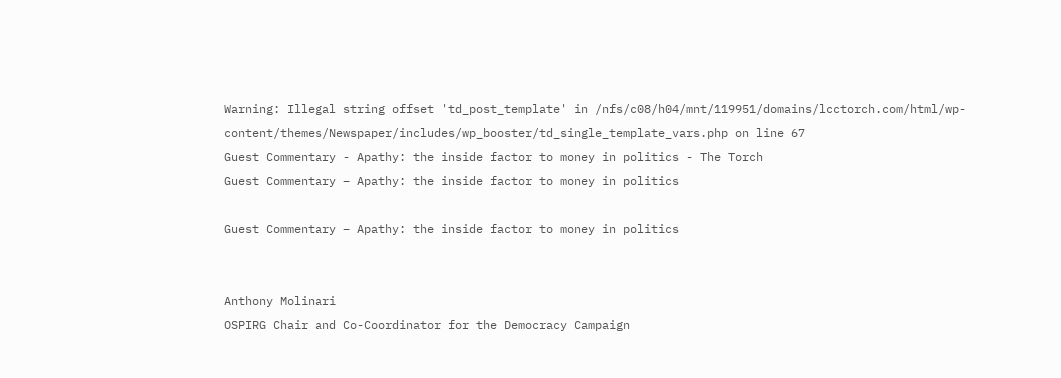Warning: Illegal string offset 'td_post_template' in /nfs/c08/h04/mnt/119951/domains/lcctorch.com/html/wp-content/themes/Newspaper/includes/wp_booster/td_single_template_vars.php on line 67
Guest Commentary - Apathy: the inside factor to money in politics - The Torch
Guest Commentary – Apathy: the inside factor to money in politics

Guest Commentary – Apathy: the inside factor to money in politics


Anthony Molinari
OSPIRG Chair and Co-Coordinator for the Democracy Campaign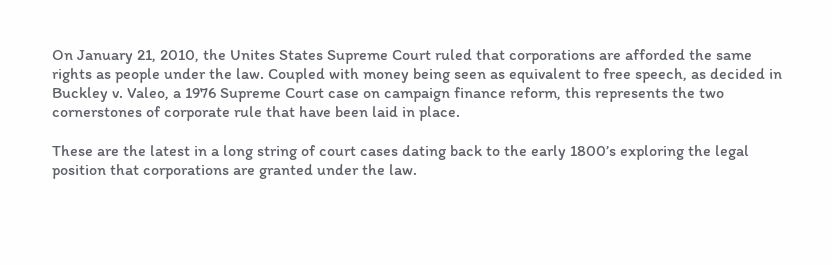On January 21, 2010, the Unites States Supreme Court ruled that corporations are afforded the same rights as people under the law. Coupled with money being seen as equivalent to free speech, as decided in Buckley v. Valeo, a 1976 Supreme Court case on campaign finance reform, this represents the two cornerstones of corporate rule that have been laid in place.

These are the latest in a long string of court cases dating back to the early 1800’s exploring the legal position that corporations are granted under the law.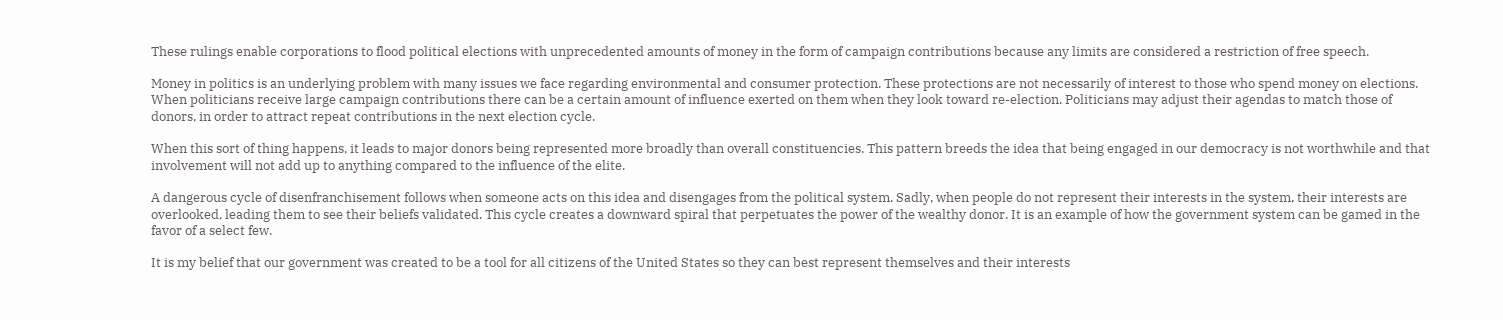These rulings enable corporations to flood political elections with unprecedented amounts of money in the form of campaign contributions because any limits are considered a restriction of free speech.

Money in politics is an underlying problem with many issues we face regarding environmental and consumer protection. These protections are not necessarily of interest to those who spend money on elections. When politicians receive large campaign contributions there can be a certain amount of influence exerted on them when they look toward re-election. Politicians may adjust their agendas to match those of donors, in order to attract repeat contributions in the next election cycle.

When this sort of thing happens, it leads to major donors being represented more broadly than overall constituencies. This pattern breeds the idea that being engaged in our democracy is not worthwhile and that involvement will not add up to anything compared to the influence of the elite.

A dangerous cycle of disenfranchisement follows when someone acts on this idea and disengages from the political system. Sadly, when people do not represent their interests in the system, their interests are overlooked, leading them to see their beliefs validated. This cycle creates a downward spiral that perpetuates the power of the wealthy donor. It is an example of how the government system can be gamed in the favor of a select few.

It is my belief that our government was created to be a tool for all citizens of the United States so they can best represent themselves and their interests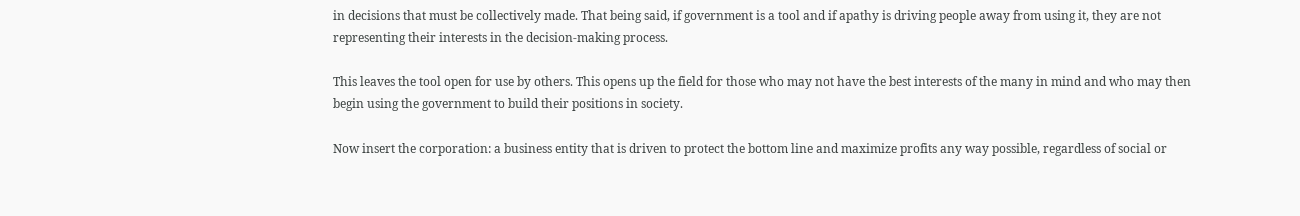in decisions that must be collectively made. That being said, if government is a tool and if apathy is driving people away from using it, they are not representing their interests in the decision-making process.

This leaves the tool open for use by others. This opens up the field for those who may not have the best interests of the many in mind and who may then begin using the government to build their positions in society.

Now insert the corporation: a business entity that is driven to protect the bottom line and maximize profits any way possible, regardless of social or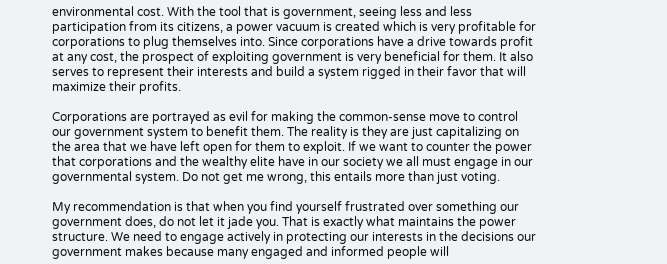environmental cost. With the tool that is government, seeing less and less participation from its citizens, a power vacuum is created which is very profitable for corporations to plug themselves into. Since corporations have a drive towards profit at any cost, the prospect of exploiting government is very beneficial for them. It also serves to represent their interests and build a system rigged in their favor that will maximize their profits.

Corporations are portrayed as evil for making the common-sense move to control our government system to benefit them. The reality is they are just capitalizing on the area that we have left open for them to exploit. If we want to counter the power that corporations and the wealthy elite have in our society we all must engage in our governmental system. Do not get me wrong, this entails more than just voting.

My recommendation is that when you find yourself frustrated over something our government does, do not let it jade you. That is exactly what maintains the power structure. We need to engage actively in protecting our interests in the decisions our government makes because many engaged and informed people will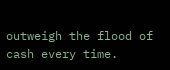outweigh the flood of cash every time.